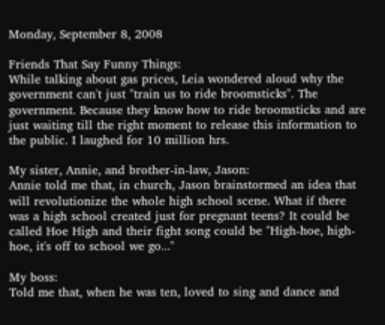Monday, September 8, 2008

Friends That Say Funny Things:
While talking about gas prices, Leia wondered aloud why the government can't just "train us to ride broomsticks". The government. Because they know how to ride broomsticks and are just waiting till the right moment to release this information to the public. I laughed for 10 million hrs.

My sister, Annie, and brother-in-law, Jason:
Annie told me that, in church, Jason brainstormed an idea that will revolutionize the whole high school scene. What if there was a high school created just for pregnant teens? It could be called Hoe High and their fight song could be "High-hoe, high-hoe, it's off to school we go..."

My boss:
Told me that, when he was ten, loved to sing and dance and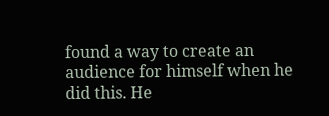found a way to create an audience for himself when he did this. He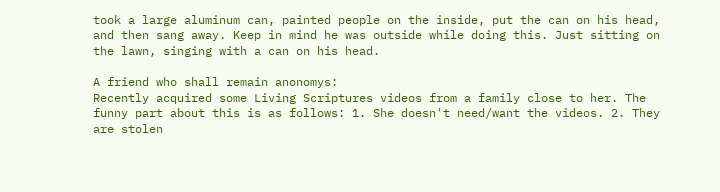took a large aluminum can, painted people on the inside, put the can on his head, and then sang away. Keep in mind he was outside while doing this. Just sitting on the lawn, singing with a can on his head.

A friend who shall remain anonomys:
Recently acquired some Living Scriptures videos from a family close to her. The funny part about this is as follows: 1. She doesn't need/want the videos. 2. They are stolen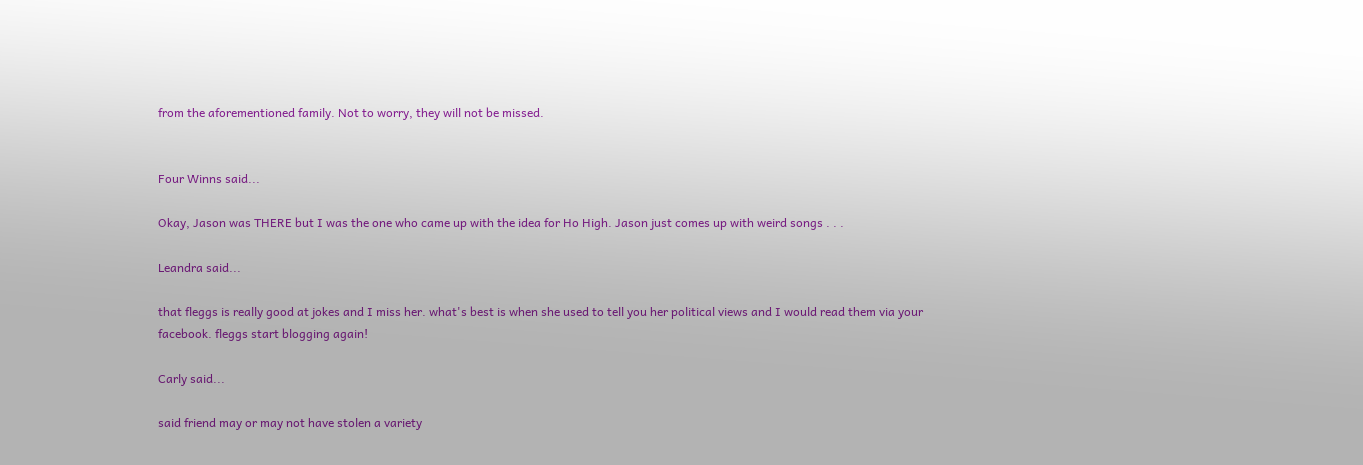from the aforementioned family. Not to worry, they will not be missed.


Four Winns said...

Okay, Jason was THERE but I was the one who came up with the idea for Ho High. Jason just comes up with weird songs . . .

Leandra said...

that fleggs is really good at jokes and I miss her. what's best is when she used to tell you her political views and I would read them via your facebook. fleggs start blogging again!

Carly said...

said friend may or may not have stolen a variety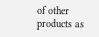of other products as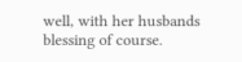well, with her husbands blessing of course.